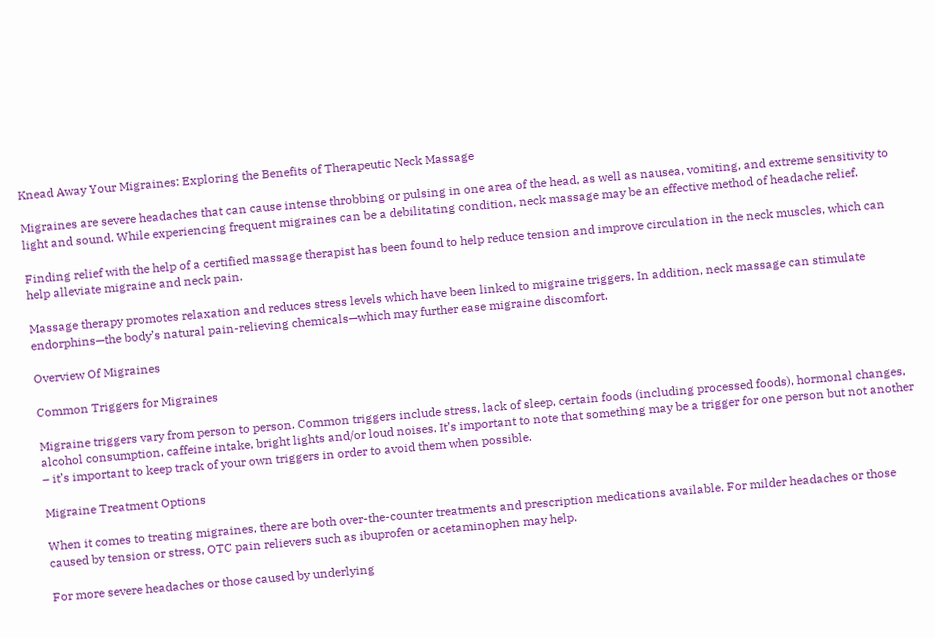Knead Away Your Migraines: Exploring the Benefits of Therapeutic Neck Massage

Migraines are severe headaches that can cause intense throbbing or pulsing in one area of the head, as well as nausea, vomiting, and extreme sensitivity to light and sound. While experiencing frequent migraines can be a debilitating condition, neck massage may be an effective method of headache relief.

Finding relief with the help of a certified massage therapist has been found to help reduce tension and improve circulation in the neck muscles, which can help alleviate migraine and neck pain.

Massage therapy promotes relaxation and reduces stress levels which have been linked to migraine triggers. In addition, neck massage can stimulate endorphins—the body’s natural pain-relieving chemicals—which may further ease migraine discomfort.

Overview Of Migraines

Common Triggers for Migraines

Migraine triggers vary from person to person. Common triggers include stress, lack of sleep, certain foods (including processed foods), hormonal changes, alcohol consumption, caffeine intake, bright lights and/or loud noises. It’s important to note that something may be a trigger for one person but not another – it’s important to keep track of your own triggers in order to avoid them when possible.

Migraine Treatment Options

When it comes to treating migraines, there are both over-the-counter treatments and prescription medications available. For milder headaches or those caused by tension or stress, OTC pain relievers such as ibuprofen or acetaminophen may help.

For more severe headaches or those caused by underlying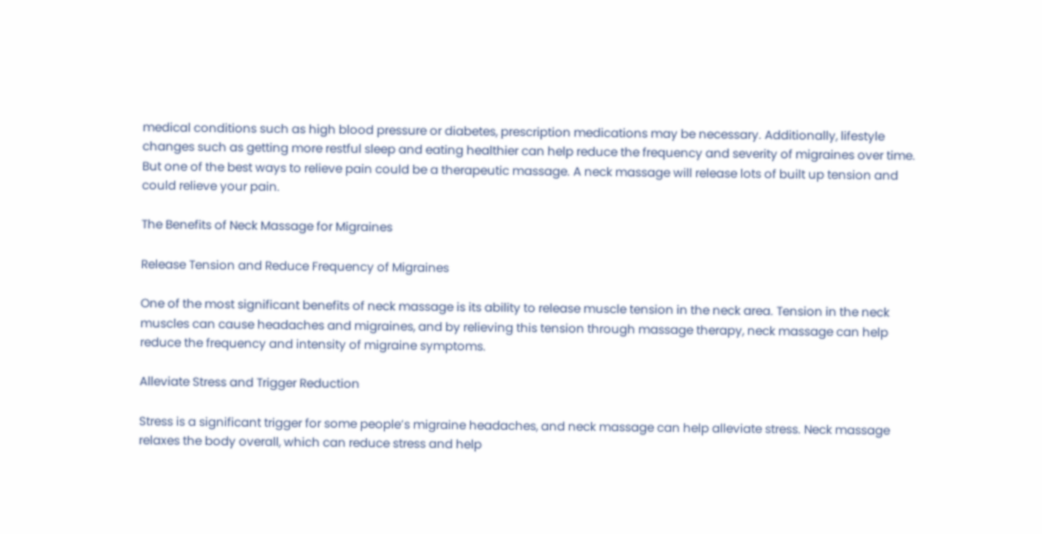medical conditions such as high blood pressure or diabetes, prescription medications may be necessary. Additionally, lifestyle changes such as getting more restful sleep and eating healthier can help reduce the frequency and severity of migraines over time. But one of the best ways to relieve pain could be a therapeutic massage. A neck massage will release lots of built up tension and could relieve your pain.

The Benefits of Neck Massage for Migraines

Release Tension and Reduce Frequency of Migraines

One of the most significant benefits of neck massage is its ability to release muscle tension in the neck area. Tension in the neck muscles can cause headaches and migraines, and by relieving this tension through massage therapy, neck massage can help reduce the frequency and intensity of migraine symptoms.

Alleviate Stress and Trigger Reduction

Stress is a significant trigger for some people’s migraine headaches, and neck massage can help alleviate stress. Neck massage relaxes the body overall, which can reduce stress and help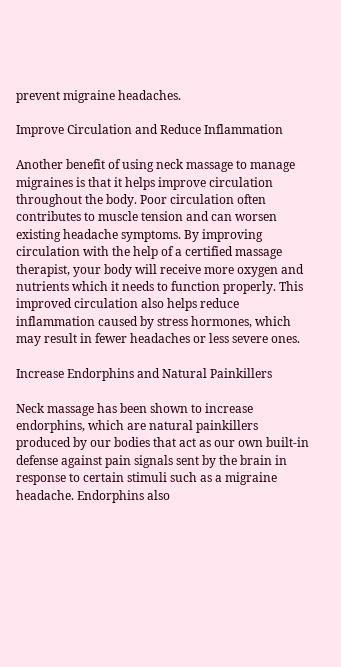prevent migraine headaches.

Improve Circulation and Reduce Inflammation

Another benefit of using neck massage to manage migraines is that it helps improve circulation throughout the body. Poor circulation often contributes to muscle tension and can worsen existing headache symptoms. By improving circulation with the help of a certified massage therapist, your body will receive more oxygen and nutrients which it needs to function properly. This improved circulation also helps reduce inflammation caused by stress hormones, which may result in fewer headaches or less severe ones.

Increase Endorphins and Natural Painkillers

Neck massage has been shown to increase endorphins, which are natural painkillers produced by our bodies that act as our own built-in defense against pain signals sent by the brain in response to certain stimuli such as a migraine headache. Endorphins also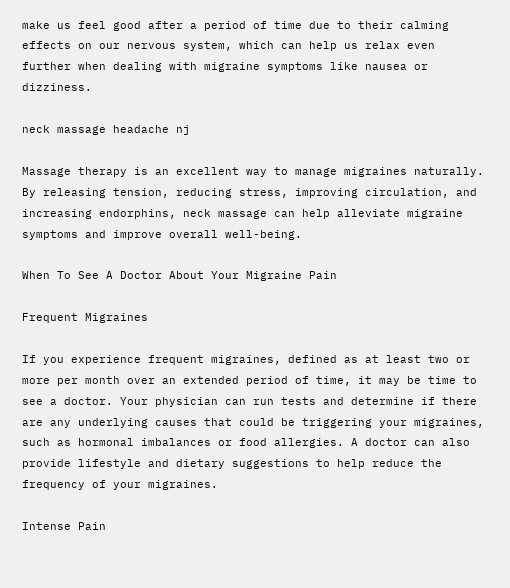make us feel good after a period of time due to their calming effects on our nervous system, which can help us relax even further when dealing with migraine symptoms like nausea or dizziness.

neck massage headache nj

Massage therapy is an excellent way to manage migraines naturally. By releasing tension, reducing stress, improving circulation, and increasing endorphins, neck massage can help alleviate migraine symptoms and improve overall well-being.

When To See A Doctor About Your Migraine Pain

Frequent Migraines

If you experience frequent migraines, defined as at least two or more per month over an extended period of time, it may be time to see a doctor. Your physician can run tests and determine if there are any underlying causes that could be triggering your migraines, such as hormonal imbalances or food allergies. A doctor can also provide lifestyle and dietary suggestions to help reduce the frequency of your migraines.

Intense Pain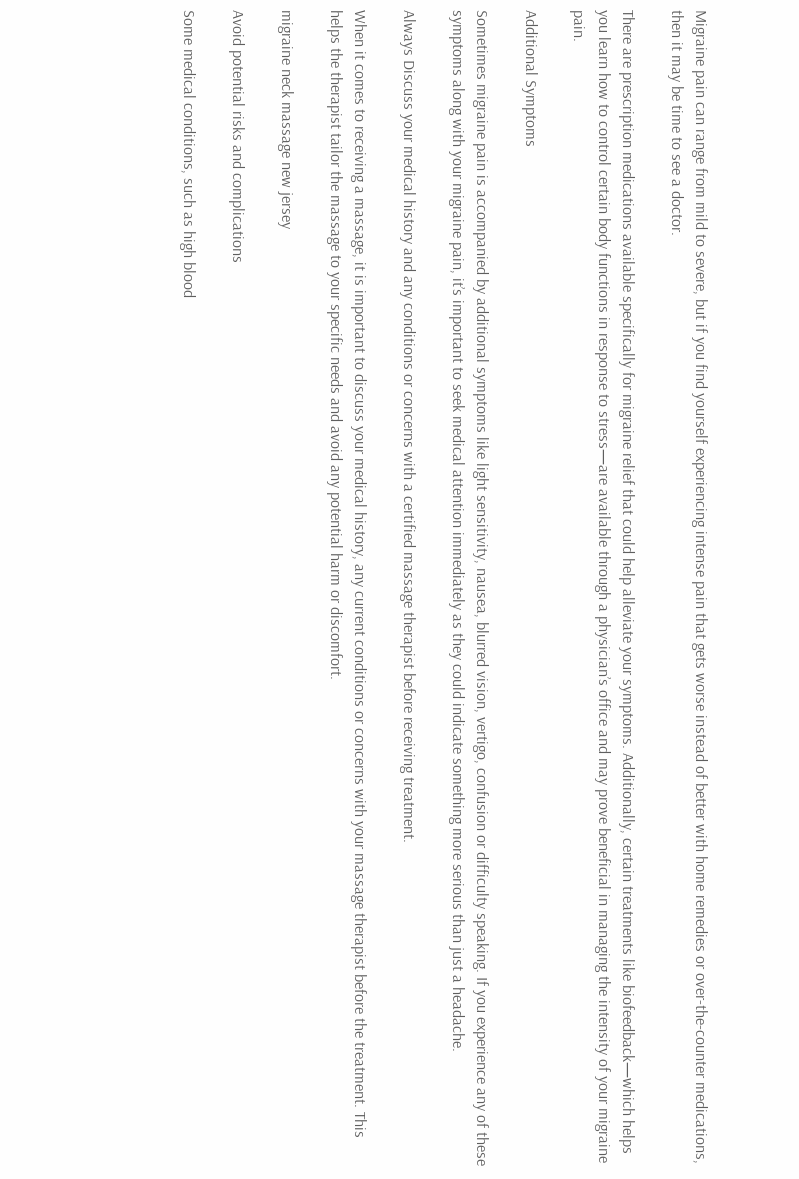Migraine pain can range from mild to severe, but if you find yourself experiencing intense pain that gets worse instead of better with home remedies or over-the-counter medications, then it may be time to see a doctor.

There are prescription medications available specifically for migraine relief that could help alleviate your symptoms. Additionally, certain treatments like biofeedback—which helps you learn how to control certain body functions in response to stress—are available through a physician’s office and may prove beneficial in managing the intensity of your migraine pain.

Additional Symptoms

Sometimes migraine pain is accompanied by additional symptoms like light sensitivity, nausea, blurred vision, vertigo, confusion or difficulty speaking. If you experience any of these symptoms along with your migraine pain, it’s important to seek medical attention immediately as they could indicate something more serious than just a headache.

Always Discuss your medical history and any conditions or concerns with a certified massage therapist before receiving treatment.

When it comes to receiving a massage, it is important to discuss your medical history, any current conditions or concerns with your massage therapist before the treatment. This helps the therapist tailor the massage to your specific needs and avoid any potential harm or discomfort.

migraine neck massage new jersey

Avoid potential risks and complications

Some medical conditions, such as high blood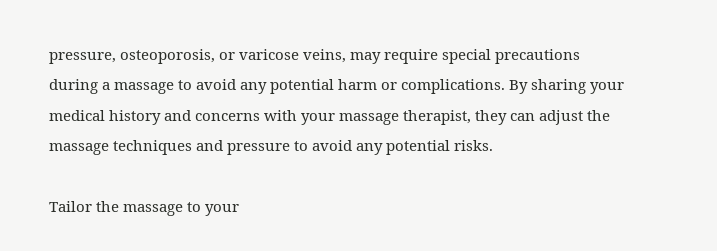pressure, osteoporosis, or varicose veins, may require special precautions during a massage to avoid any potential harm or complications. By sharing your medical history and concerns with your massage therapist, they can adjust the massage techniques and pressure to avoid any potential risks.

Tailor the massage to your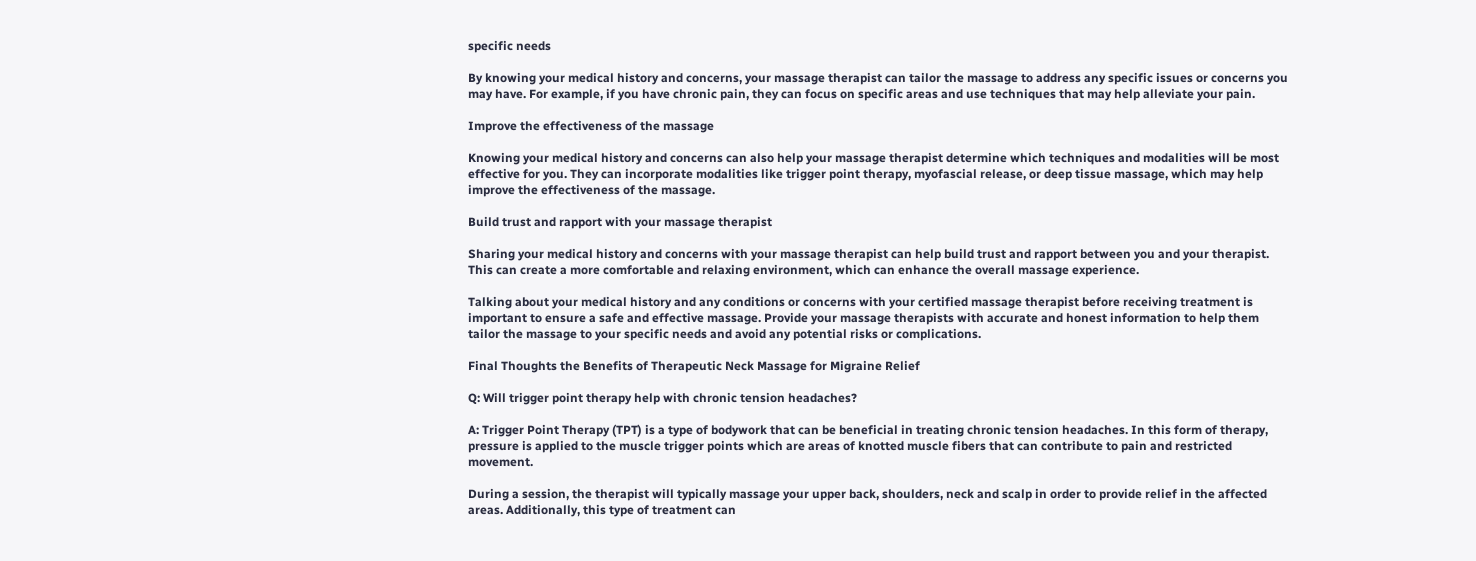specific needs

By knowing your medical history and concerns, your massage therapist can tailor the massage to address any specific issues or concerns you may have. For example, if you have chronic pain, they can focus on specific areas and use techniques that may help alleviate your pain.

Improve the effectiveness of the massage

Knowing your medical history and concerns can also help your massage therapist determine which techniques and modalities will be most effective for you. They can incorporate modalities like trigger point therapy, myofascial release, or deep tissue massage, which may help improve the effectiveness of the massage.

Build trust and rapport with your massage therapist

Sharing your medical history and concerns with your massage therapist can help build trust and rapport between you and your therapist. This can create a more comfortable and relaxing environment, which can enhance the overall massage experience.

Talking about your medical history and any conditions or concerns with your certified massage therapist before receiving treatment is important to ensure a safe and effective massage. Provide your massage therapists with accurate and honest information to help them tailor the massage to your specific needs and avoid any potential risks or complications.

Final Thoughts the Benefits of Therapeutic Neck Massage for Migraine Relief

Q: Will trigger point therapy help with chronic tension headaches?

A: Trigger Point Therapy (TPT) is a type of bodywork that can be beneficial in treating chronic tension headaches. In this form of therapy, pressure is applied to the muscle trigger points which are areas of knotted muscle fibers that can contribute to pain and restricted movement.

During a session, the therapist will typically massage your upper back, shoulders, neck and scalp in order to provide relief in the affected areas. Additionally, this type of treatment can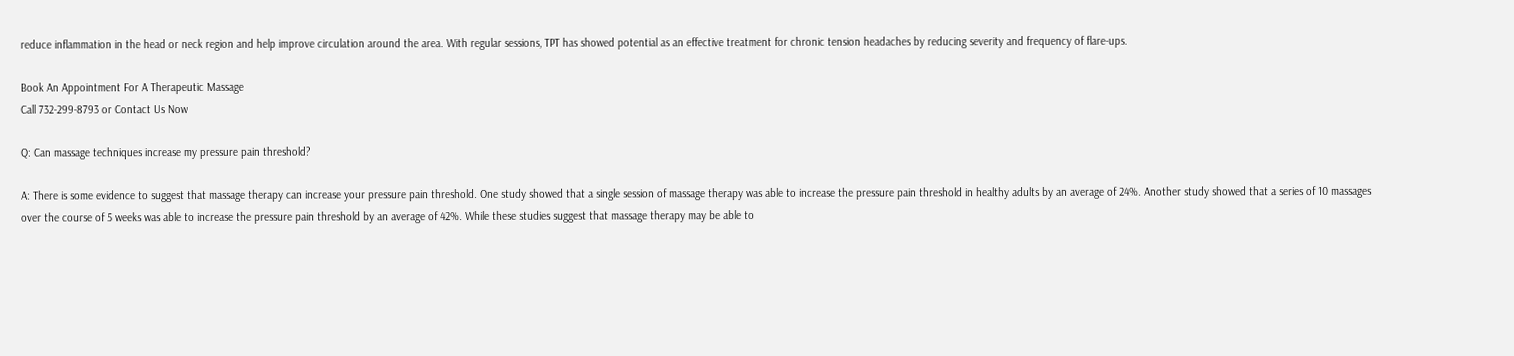reduce inflammation in the head or neck region and help improve circulation around the area. With regular sessions, TPT has showed potential as an effective treatment for chronic tension headaches by reducing severity and frequency of flare-ups.

Book An Appointment For A Therapeutic Massage
Call 732-299-8793 or Contact Us Now

Q: Can massage techniques increase my pressure pain threshold?

A: There is some evidence to suggest that massage therapy can increase your pressure pain threshold. One study showed that a single session of massage therapy was able to increase the pressure pain threshold in healthy adults by an average of 24%. Another study showed that a series of 10 massages over the course of 5 weeks was able to increase the pressure pain threshold by an average of 42%. While these studies suggest that massage therapy may be able to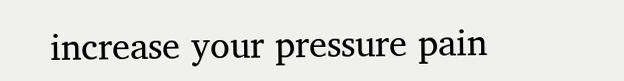increase your pressure pain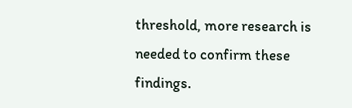threshold, more research is needed to confirm these findings.